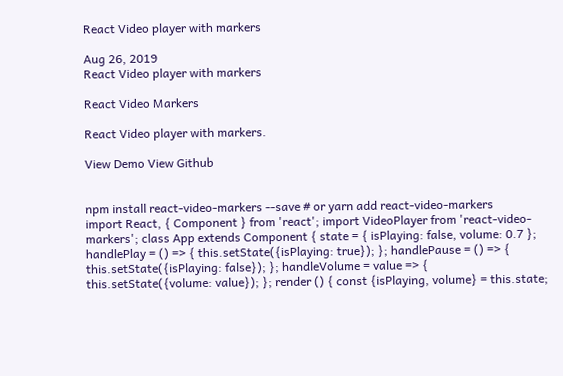React Video player with markers

Aug 26, 2019
React Video player with markers

React Video Markers

React Video player with markers.

View Demo View Github


npm install react-video-markers --save # or yarn add react-video-markers
import React, { Component } from 'react'; import VideoPlayer from 'react-video-markers'; class App extends Component { state = { isPlaying: false, volume: 0.7 }; handlePlay = () => { this.setState({isPlaying: true}); }; handlePause = () => { this.setState({isPlaying: false}); }; handleVolume = value => { this.setState({volume: value}); }; render () { const {isPlaying, volume} = this.state;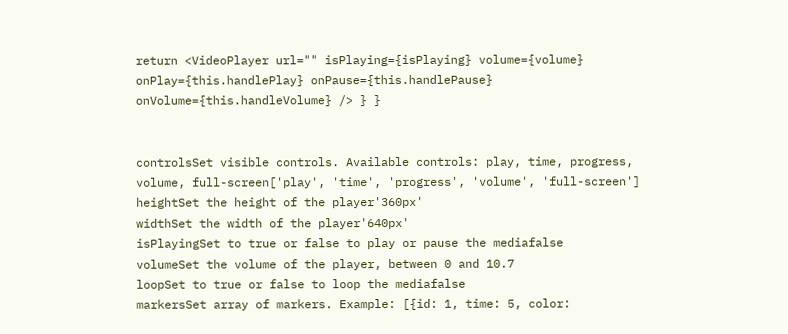return <VideoPlayer url="" isPlaying={isPlaying} volume={volume} onPlay={this.handlePlay} onPause={this.handlePause} onVolume={this.handleVolume} /> } }


controlsSet visible controls. Available controls: play, time, progress, volume, full-screen['play', 'time', 'progress', 'volume', 'full-screen']
heightSet the height of the player'360px'
widthSet the width of the player'640px'
isPlayingSet to true or false to play or pause the mediafalse
volumeSet the volume of the player, between 0 and 10.7
loopSet to true or false to loop the mediafalse
markersSet array of markers. Example: [{id: 1, time: 5, color: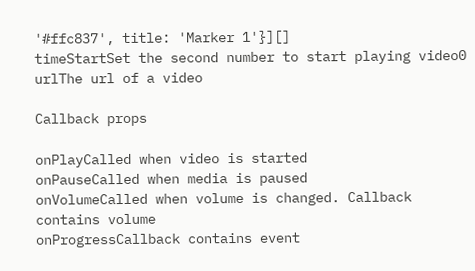'#ffc837', title: 'Marker 1'}][]
timeStartSet the second number to start playing video0
urlThe url of a video

Callback props

onPlayCalled when video is started
onPauseCalled when media is paused
onVolumeCalled when volume is changed. Callback contains volume
onProgressCallback contains event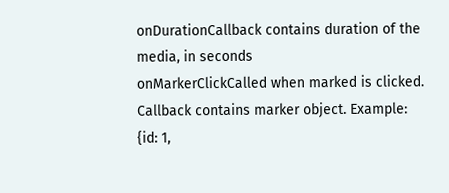onDurationCallback contains duration of the media, in seconds
onMarkerClickCalled when marked is clicked. Callback contains marker object. Example: {id: 1,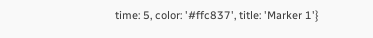time: 5, color: '#ffc837', title: 'Marker 1'}